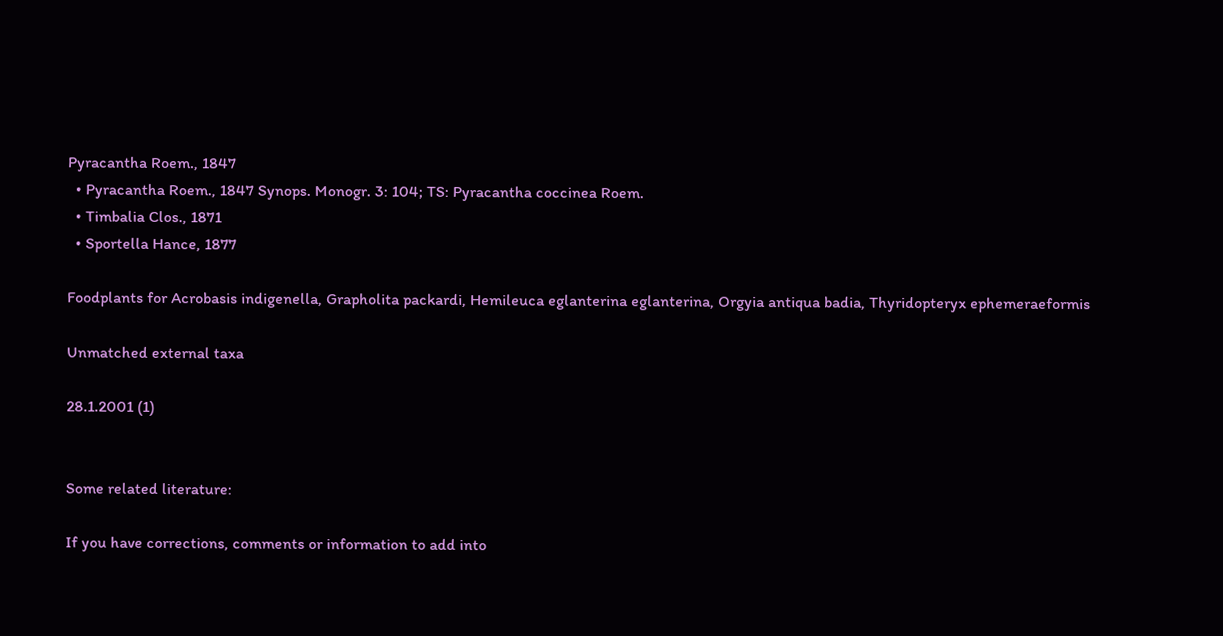Pyracantha Roem., 1847
  • Pyracantha Roem., 1847 Synops. Monogr. 3: 104; TS: Pyracantha coccinea Roem.
  • Timbalia Clos., 1871
  • Sportella Hance, 1877

Foodplants for Acrobasis indigenella, Grapholita packardi, Hemileuca eglanterina eglanterina, Orgyia antiqua badia, Thyridopteryx ephemeraeformis

Unmatched external taxa

28.1.2001 (1)


Some related literature:

If you have corrections, comments or information to add into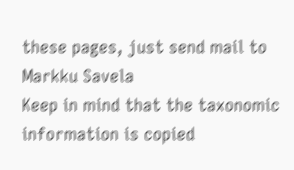these pages, just send mail to Markku Savela
Keep in mind that the taxonomic information is copied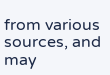from various sources, and may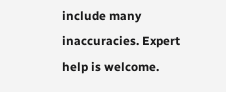include many inaccuracies. Expert help is welcome.